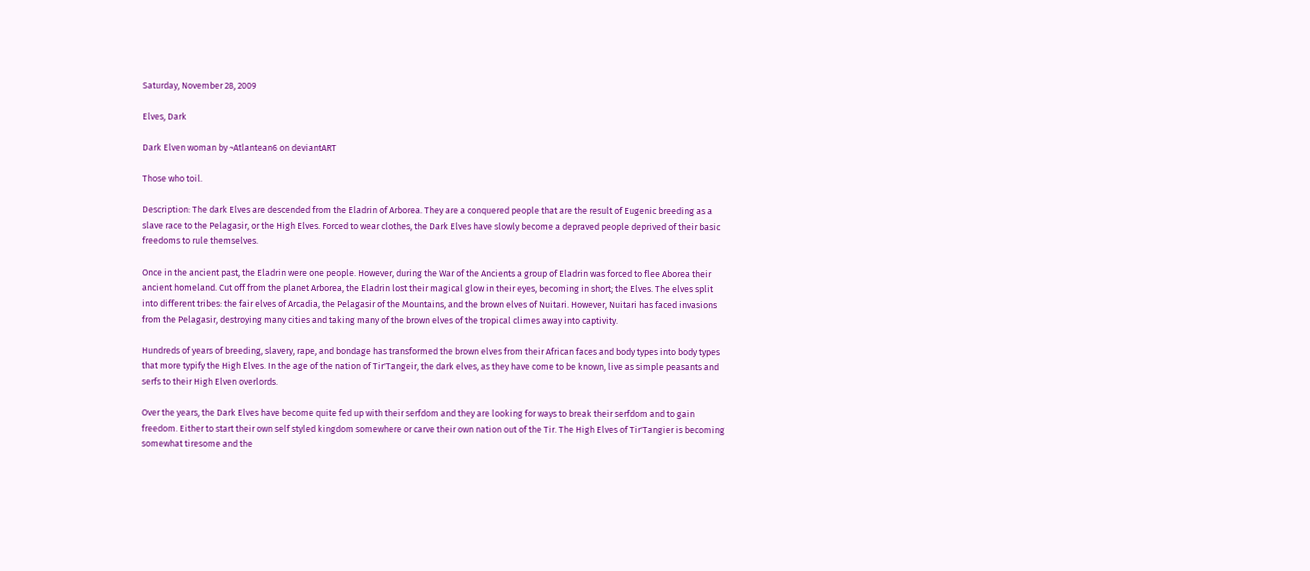Saturday, November 28, 2009

Elves, Dark

Dark Elven woman by ~Atlantean6 on deviantART

Those who toil.

Description: The dark Elves are descended from the Eladrin of Arborea. They are a conquered people that are the result of Eugenic breeding as a slave race to the Pelagasir, or the High Elves. Forced to wear clothes, the Dark Elves have slowly become a depraved people deprived of their basic freedoms to rule themselves.

Once in the ancient past, the Eladrin were one people. However, during the War of the Ancients a group of Eladrin was forced to flee Aborea their ancient homeland. Cut off from the planet Arborea, the Eladrin lost their magical glow in their eyes, becoming in short; the Elves. The elves split into different tribes: the fair elves of Arcadia, the Pelagasir of the Mountains, and the brown elves of Nuitari. However, Nuitari has faced invasions from the Pelagasir, destroying many cities and taking many of the brown elves of the tropical climes away into captivity.

Hundreds of years of breeding, slavery, rape, and bondage has transformed the brown elves from their African faces and body types into body types that more typify the High Elves. In the age of the nation of Tir'Tangeir, the dark elves, as they have come to be known, live as simple peasants and serfs to their High Elven overlords.

Over the years, the Dark Elves have become quite fed up with their serfdom and they are looking for ways to break their serfdom and to gain freedom. Either to start their own self styled kingdom somewhere or carve their own nation out of the Tir. The High Elves of Tir'Tangier is becoming somewhat tiresome and the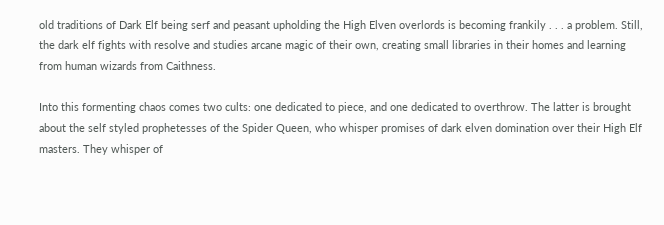old traditions of Dark Elf being serf and peasant upholding the High Elven overlords is becoming frankily . . . a problem. Still, the dark elf fights with resolve and studies arcane magic of their own, creating small libraries in their homes and learning from human wizards from Caithness.

Into this formenting chaos comes two cults: one dedicated to piece, and one dedicated to overthrow. The latter is brought about the self styled prophetesses of the Spider Queen, who whisper promises of dark elven domination over their High Elf masters. They whisper of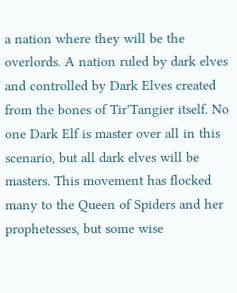a nation where they will be the overlords. A nation ruled by dark elves and controlled by Dark Elves created from the bones of Tir'Tangier itself. No one Dark Elf is master over all in this scenario, but all dark elves will be masters. This movement has flocked many to the Queen of Spiders and her prophetesses, but some wise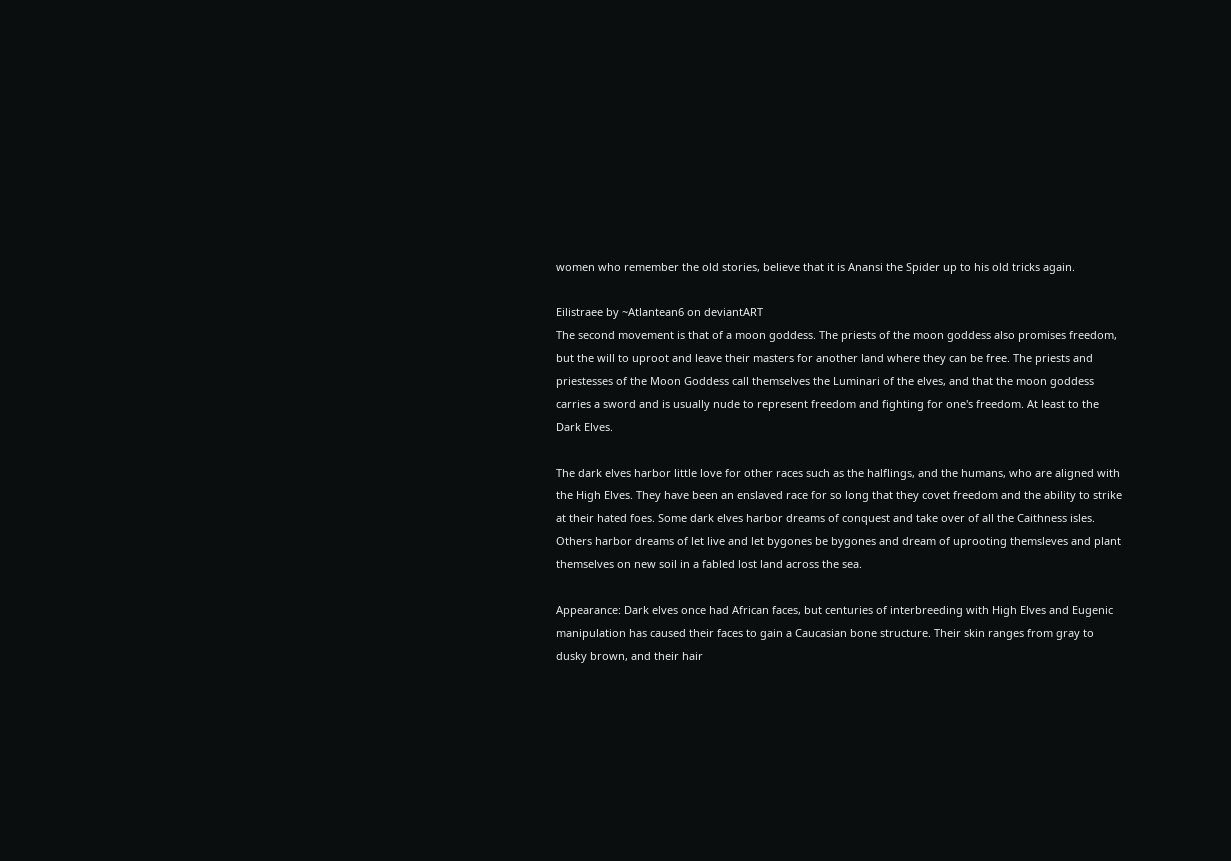women who remember the old stories, believe that it is Anansi the Spider up to his old tricks again.

Eilistraee by ~Atlantean6 on deviantART
The second movement is that of a moon goddess. The priests of the moon goddess also promises freedom, but the will to uproot and leave their masters for another land where they can be free. The priests and priestesses of the Moon Goddess call themselves the Luminari of the elves, and that the moon goddess carries a sword and is usually nude to represent freedom and fighting for one's freedom. At least to the Dark Elves.

The dark elves harbor little love for other races such as the halflings, and the humans, who are aligned with the High Elves. They have been an enslaved race for so long that they covet freedom and the ability to strike at their hated foes. Some dark elves harbor dreams of conquest and take over of all the Caithness isles. Others harbor dreams of let live and let bygones be bygones and dream of uprooting themsleves and plant themselves on new soil in a fabled lost land across the sea.

Appearance: Dark elves once had African faces, but centuries of interbreeding with High Elves and Eugenic manipulation has caused their faces to gain a Caucasian bone structure. Their skin ranges from gray to dusky brown, and their hair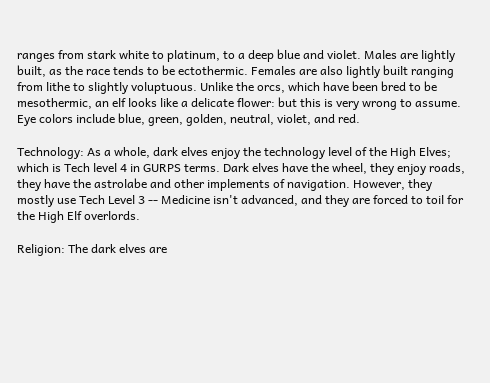ranges from stark white to platinum, to a deep blue and violet. Males are lightly built, as the race tends to be ectothermic. Females are also lightly built ranging from lithe to slightly voluptuous. Unlike the orcs, which have been bred to be mesothermic, an elf looks like a delicate flower: but this is very wrong to assume. Eye colors include blue, green, golden, neutral, violet, and red.

Technology: As a whole, dark elves enjoy the technology level of the High Elves; which is Tech level 4 in GURPS terms. Dark elves have the wheel, they enjoy roads, they have the astrolabe and other implements of navigation. However, they mostly use Tech Level 3 -- Medicine isn't advanced, and they are forced to toil for the High Elf overlords.

Religion: The dark elves are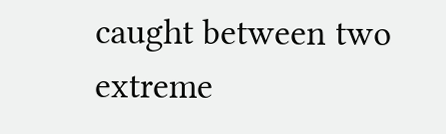caught between two extreme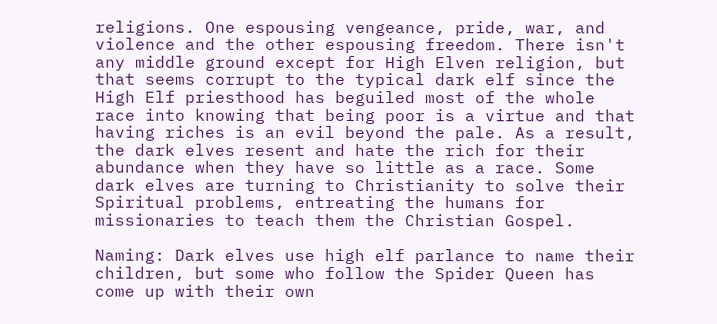religions. One espousing vengeance, pride, war, and violence and the other espousing freedom. There isn't any middle ground except for High Elven religion, but that seems corrupt to the typical dark elf since the High Elf priesthood has beguiled most of the whole race into knowing that being poor is a virtue and that having riches is an evil beyond the pale. As a result, the dark elves resent and hate the rich for their abundance when they have so little as a race. Some dark elves are turning to Christianity to solve their Spiritual problems, entreating the humans for missionaries to teach them the Christian Gospel.

Naming: Dark elves use high elf parlance to name their children, but some who follow the Spider Queen has come up with their own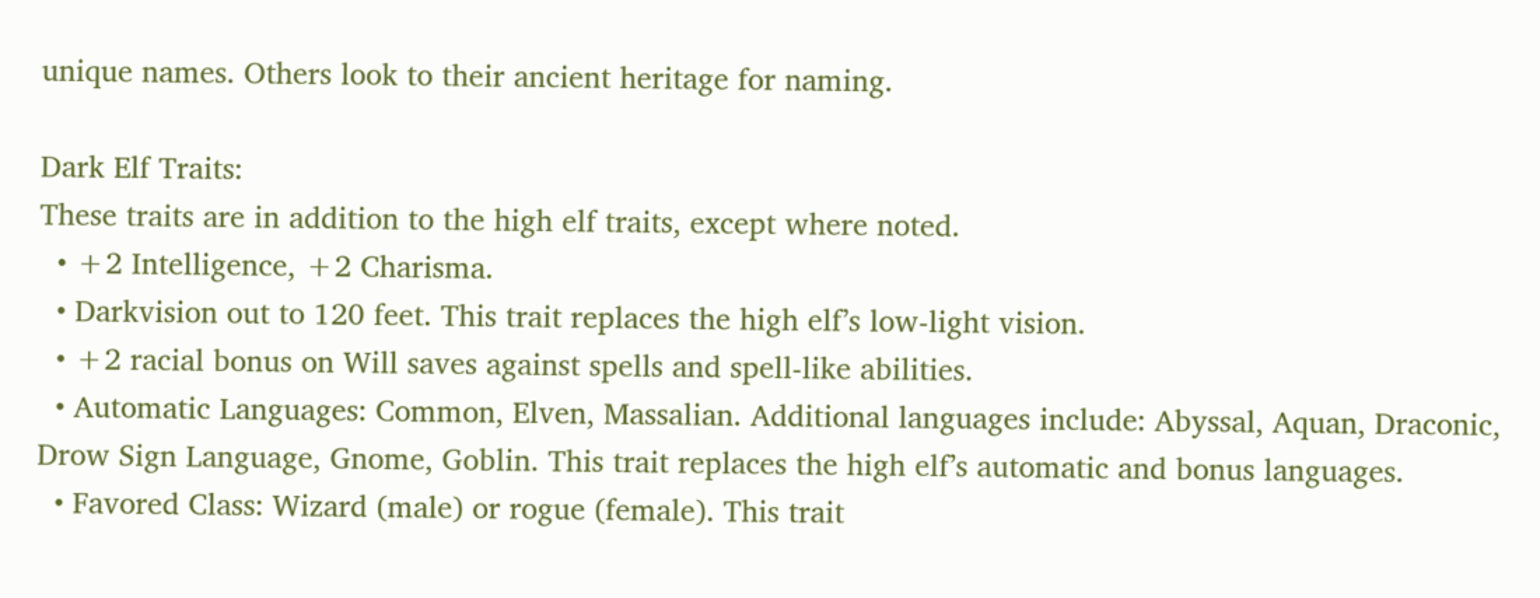unique names. Others look to their ancient heritage for naming.

Dark Elf Traits:
These traits are in addition to the high elf traits, except where noted.
  • +2 Intelligence, +2 Charisma.
  • Darkvision out to 120 feet. This trait replaces the high elf’s low-light vision.
  • +2 racial bonus on Will saves against spells and spell-like abilities.
  • Automatic Languages: Common, Elven, Massalian. Additional languages include: Abyssal, Aquan, Draconic, Drow Sign Language, Gnome, Goblin. This trait replaces the high elf’s automatic and bonus languages.
  • Favored Class: Wizard (male) or rogue (female). This trait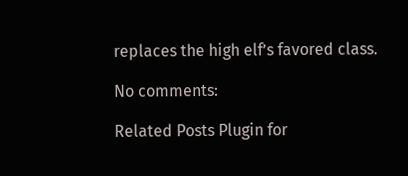replaces the high elf’s favored class.

No comments:

Related Posts Plugin for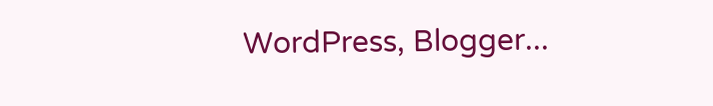WordPress, Blogger...